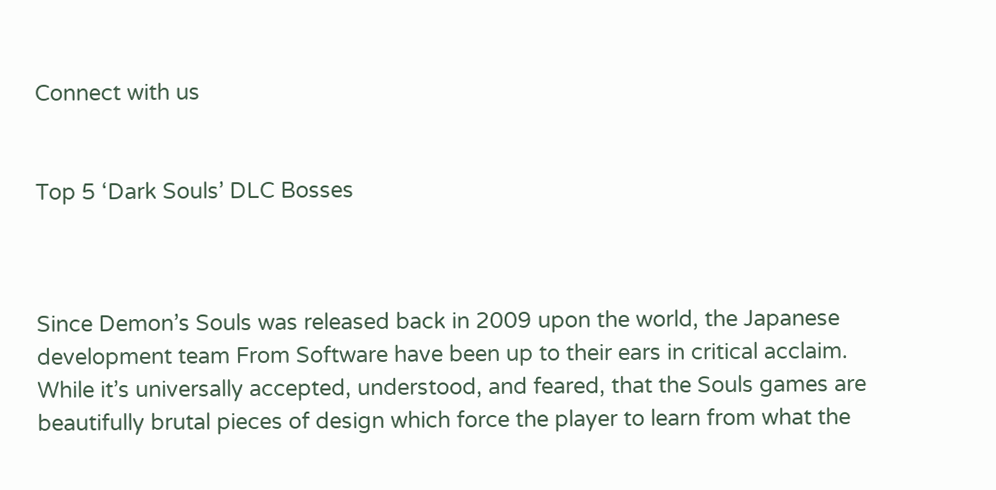Connect with us


Top 5 ‘Dark Souls’ DLC Bosses



Since Demon’s Souls was released back in 2009 upon the world, the Japanese development team From Software have been up to their ears in critical acclaim. While it’s universally accepted, understood, and feared, that the Souls games are beautifully brutal pieces of design which force the player to learn from what the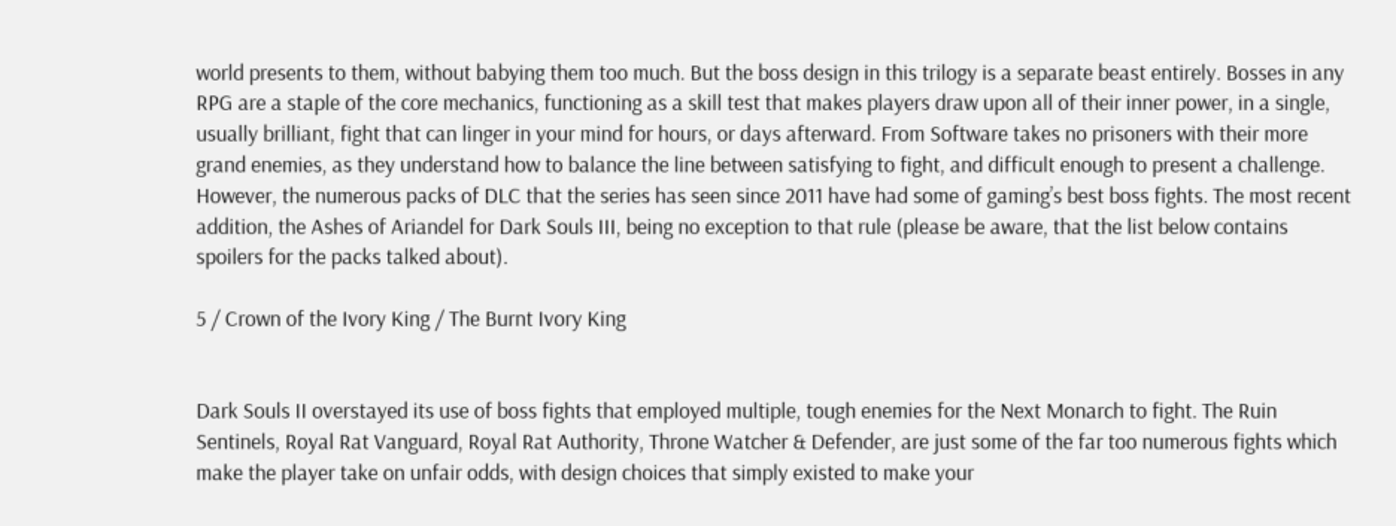world presents to them, without babying them too much. But the boss design in this trilogy is a separate beast entirely. Bosses in any RPG are a staple of the core mechanics, functioning as a skill test that makes players draw upon all of their inner power, in a single, usually brilliant, fight that can linger in your mind for hours, or days afterward. From Software takes no prisoners with their more grand enemies, as they understand how to balance the line between satisfying to fight, and difficult enough to present a challenge. However, the numerous packs of DLC that the series has seen since 2011 have had some of gaming’s best boss fights. The most recent addition, the Ashes of Ariandel for Dark Souls III, being no exception to that rule (please be aware, that the list below contains spoilers for the packs talked about).

5 / Crown of the Ivory King / The Burnt Ivory King


Dark Souls II overstayed its use of boss fights that employed multiple, tough enemies for the Next Monarch to fight. The Ruin Sentinels, Royal Rat Vanguard, Royal Rat Authority, Throne Watcher & Defender, are just some of the far too numerous fights which make the player take on unfair odds, with design choices that simply existed to make your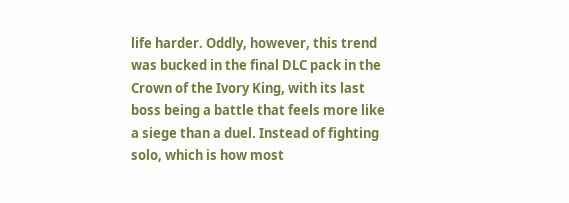life harder. Oddly, however, this trend was bucked in the final DLC pack in the Crown of the Ivory King, with its last boss being a battle that feels more like a siege than a duel. Instead of fighting solo, which is how most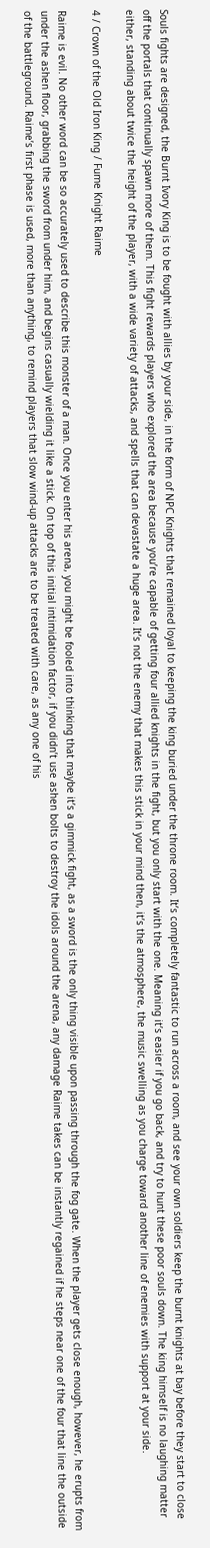Souls fights are designed, the Burnt Ivory King is to be fought with allies by your side, in the form of NPC Knights that remained loyal to keeping the king buried under the throne room. It’s completely fantastic to run across a room, and see your own soldiers keep the burnt knights at bay before they start to close off the portals that continually spawn more of them. This fight rewards players who explored the area because you’re capable of getting four allied knights in the fight, but you only start with the one. Meaning it’s easier if you go back, and try to hunt these poor souls down. The king himself is no laughing matter either, standing about twice the height of the player, with a wide variety of attacks, and spells that can devastate a huge area. It’s not the enemy that makes this stick in your mind then, it’s the atmosphere, the music swelling as you charge toward another line of enemies with support at your side.

4 / Crown of the Old Iron King / Fume Knight Raime

Raime is evil. No other word can be so accurately used to describe this monster of a man. Once you enter his arena, you might be fooled into thinking that maybe it’s a gimmick fight, as a sword is the only thing visible upon passing through the fog gate. When the player gets close enough, however, he erupts from under the ashen floor, grabbing the sword from under him, and begins casually wielding it like a stick. On top of this initial intimidation factor, if you didn’t use ashen bolts to destroy the idols around the arena, any damage Raime takes can be instantly regained if he steps near one of the four that line the outside of the battleground. Raime’s first phase is used, more than anything, to remind players that slow wind-up attacks are to be treated with care, as any one of his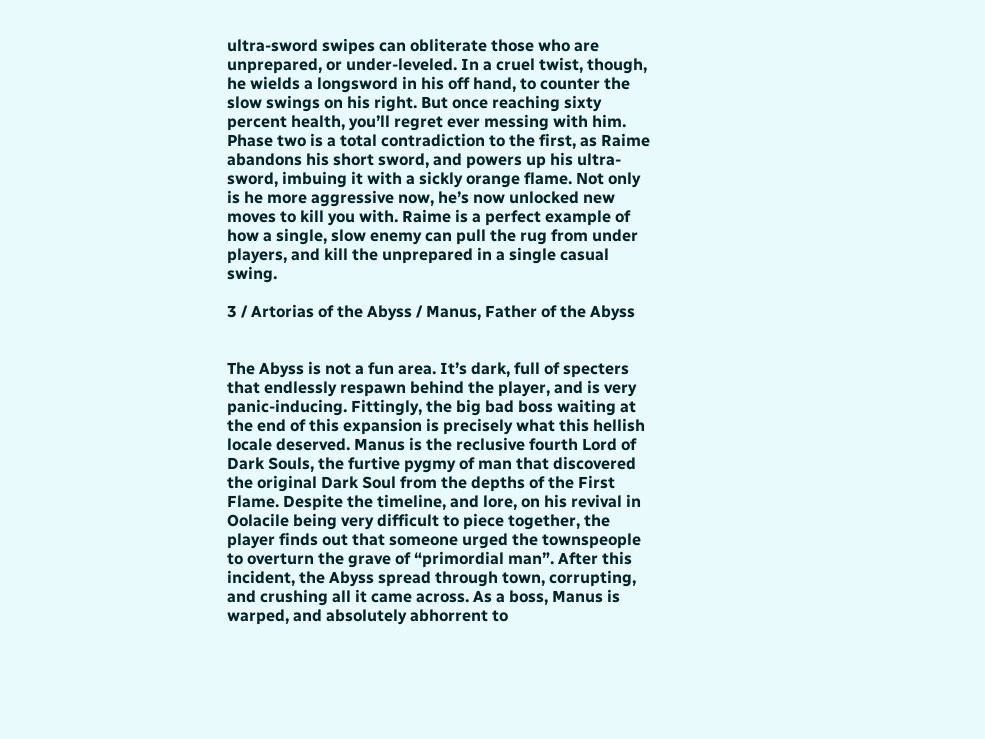ultra-sword swipes can obliterate those who are unprepared, or under-leveled. In a cruel twist, though, he wields a longsword in his off hand, to counter the slow swings on his right. But once reaching sixty percent health, you’ll regret ever messing with him. Phase two is a total contradiction to the first, as Raime abandons his short sword, and powers up his ultra-sword, imbuing it with a sickly orange flame. Not only is he more aggressive now, he’s now unlocked new moves to kill you with. Raime is a perfect example of how a single, slow enemy can pull the rug from under players, and kill the unprepared in a single casual swing.

3 / Artorias of the Abyss / Manus, Father of the Abyss


The Abyss is not a fun area. It’s dark, full of specters that endlessly respawn behind the player, and is very panic-inducing. Fittingly, the big bad boss waiting at the end of this expansion is precisely what this hellish locale deserved. Manus is the reclusive fourth Lord of Dark Souls, the furtive pygmy of man that discovered the original Dark Soul from the depths of the First Flame. Despite the timeline, and lore, on his revival in Oolacile being very difficult to piece together, the player finds out that someone urged the townspeople to overturn the grave of “primordial man”. After this incident, the Abyss spread through town, corrupting, and crushing all it came across. As a boss, Manus is warped, and absolutely abhorrent to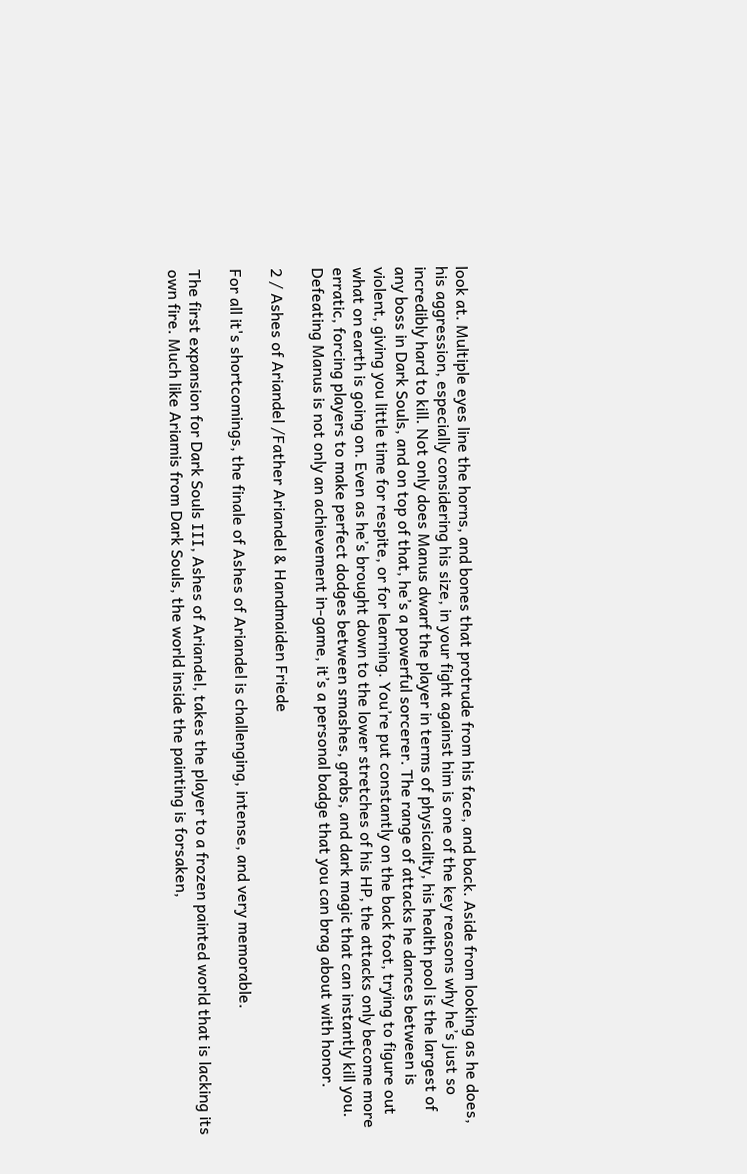look at. Multiple eyes line the horns, and bones that protrude from his face, and back. Aside from looking as he does, his aggression, especially considering his size, in your fight against him is one of the key reasons why he’s just so incredibly hard to kill. Not only does Manus dwarf the player in terms of physicality, his health pool is the largest of any boss in Dark Souls, and on top of that, he’s a powerful sorcerer. The range of attacks he dances between is violent, giving you little time for respite, or for learning. You’re put constantly on the back foot, trying to figure out what on earth is going on. Even as he’s brought down to the lower stretches of his HP, the attacks only become more erratic, forcing players to make perfect dodges between smashes, grabs, and dark magic that can instantly kill you. Defeating Manus is not only an achievement in-game, it’s a personal badge that you can brag about with honor.

2 / Ashes of Ariandel /Father Ariandel & Handmaiden Friede

For all it's shortcomings, the finale of Ashes of Ariandel is challenging, intense, and very memorable.

The first expansion for Dark Souls III, Ashes of Ariandel, takes the player to a frozen painted world that is lacking its own fire. Much like Ariamis from Dark Souls, the world inside the painting is forsaken,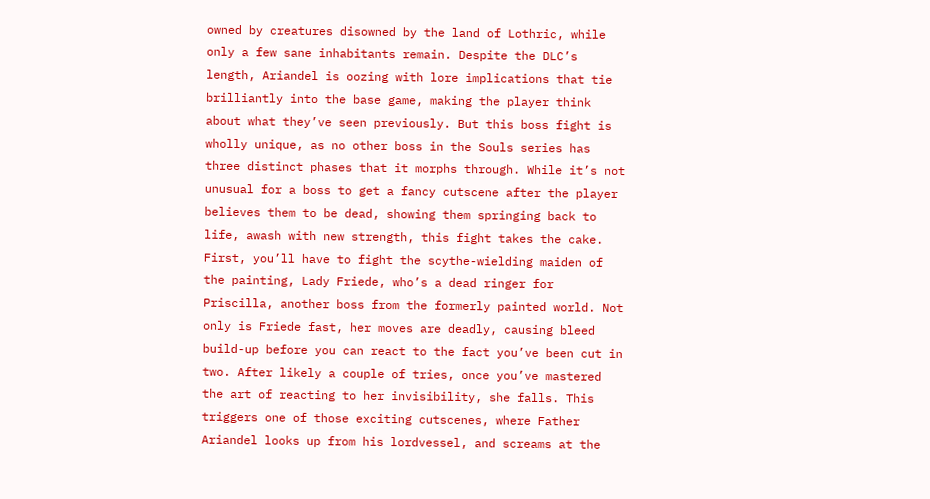owned by creatures disowned by the land of Lothric, while only a few sane inhabitants remain. Despite the DLC’s length, Ariandel is oozing with lore implications that tie brilliantly into the base game, making the player think about what they’ve seen previously. But this boss fight is wholly unique, as no other boss in the Souls series has three distinct phases that it morphs through. While it’s not unusual for a boss to get a fancy cutscene after the player believes them to be dead, showing them springing back to life, awash with new strength, this fight takes the cake. First, you’ll have to fight the scythe-wielding maiden of the painting, Lady Friede, who’s a dead ringer for Priscilla, another boss from the formerly painted world. Not only is Friede fast, her moves are deadly, causing bleed build-up before you can react to the fact you’ve been cut in two. After likely a couple of tries, once you’ve mastered the art of reacting to her invisibility, she falls. This triggers one of those exciting cutscenes, where Father Ariandel looks up from his lordvessel, and screams at the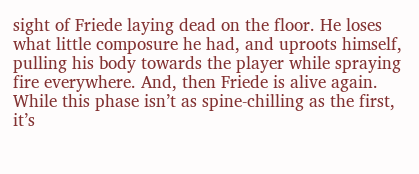sight of Friede laying dead on the floor. He loses what little composure he had, and uproots himself, pulling his body towards the player while spraying fire everywhere. And, then Friede is alive again. While this phase isn’t as spine-chilling as the first, it’s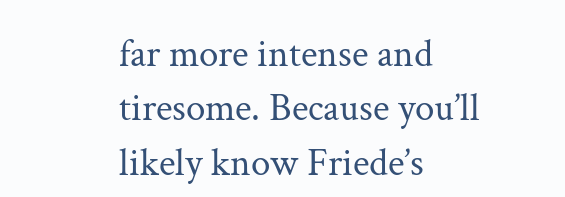far more intense and tiresome. Because you’ll likely know Friede’s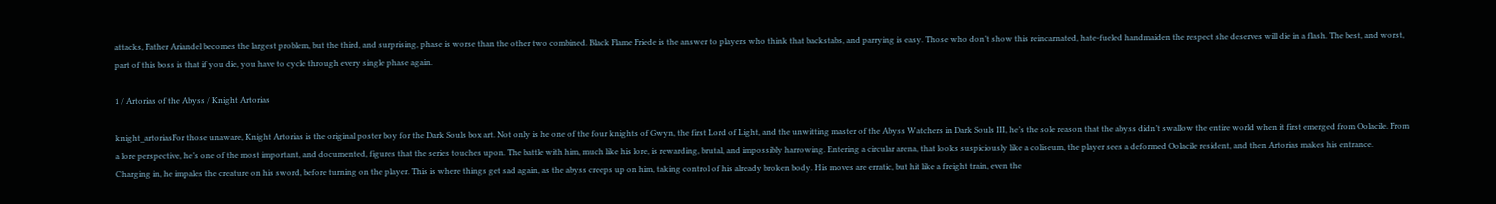attacks, Father Ariandel becomes the largest problem, but the third, and surprising, phase is worse than the other two combined. Black Flame Friede is the answer to players who think that backstabs, and parrying is easy. Those who don’t show this reincarnated, hate-fueled handmaiden the respect she deserves will die in a flash. The best, and worst, part of this boss is that if you die, you have to cycle through every single phase again.

1 / Artorias of the Abyss / Knight Artorias

knight_artoriasFor those unaware, Knight Artorias is the original poster boy for the Dark Souls box art. Not only is he one of the four knights of Gwyn, the first Lord of Light, and the unwitting master of the Abyss Watchers in Dark Souls III, he’s the sole reason that the abyss didn’t swallow the entire world when it first emerged from Oolacile. From a lore perspective, he’s one of the most important, and documented, figures that the series touches upon. The battle with him, much like his lore, is rewarding, brutal, and impossibly harrowing. Entering a circular arena, that looks suspiciously like a coliseum, the player sees a deformed Oolacile resident, and then Artorias makes his entrance. Charging in, he impales the creature on his sword, before turning on the player. This is where things get sad again, as the abyss creeps up on him, taking control of his already broken body. His moves are erratic, but hit like a freight train, even the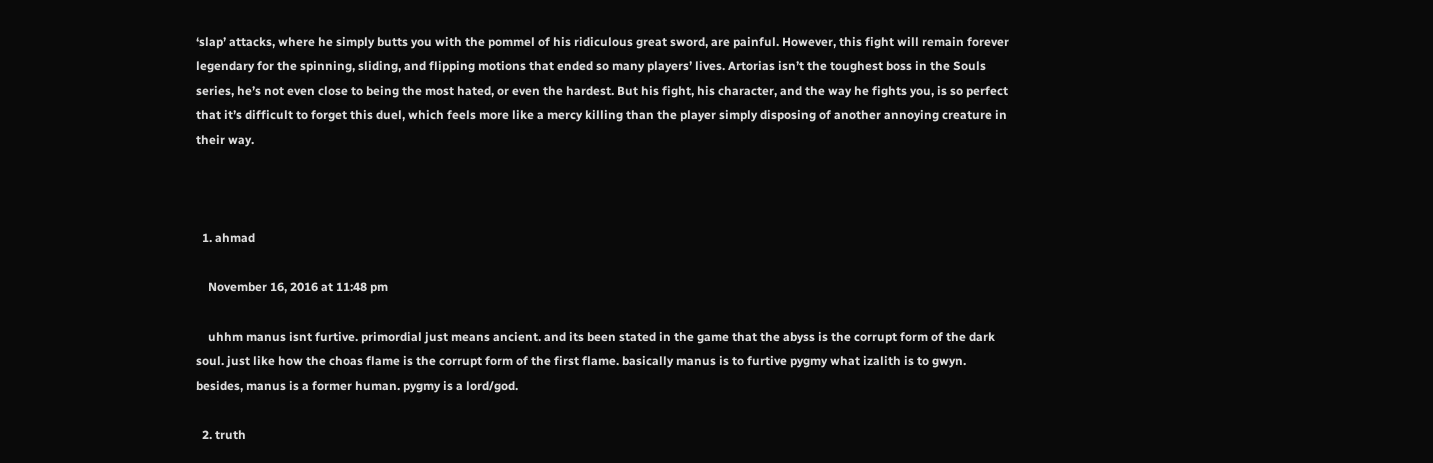‘slap’ attacks, where he simply butts you with the pommel of his ridiculous great sword, are painful. However, this fight will remain forever legendary for the spinning, sliding, and flipping motions that ended so many players’ lives. Artorias isn’t the toughest boss in the Souls series, he’s not even close to being the most hated, or even the hardest. But his fight, his character, and the way he fights you, is so perfect that it’s difficult to forget this duel, which feels more like a mercy killing than the player simply disposing of another annoying creature in their way.



  1. ahmad

    November 16, 2016 at 11:48 pm

    uhhm manus isnt furtive. primordial just means ancient. and its been stated in the game that the abyss is the corrupt form of the dark soul. just like how the choas flame is the corrupt form of the first flame. basically manus is to furtive pygmy what izalith is to gwyn. besides, manus is a former human. pygmy is a lord/god.

  2. truth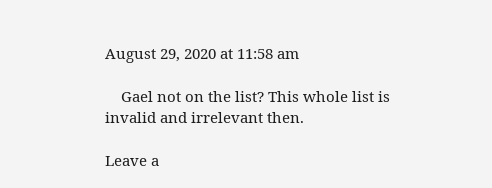August 29, 2020 at 11:58 am

    Gael not on the list? This whole list is invalid and irrelevant then.

Leave a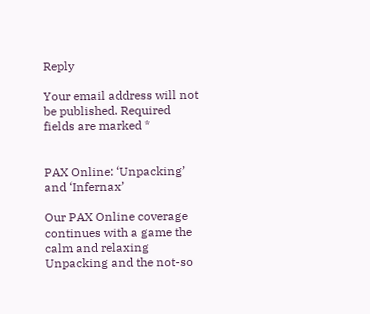Reply

Your email address will not be published. Required fields are marked *


PAX Online: ‘Unpacking’ and ‘Infernax’

Our PAX Online coverage continues with a game the calm and relaxing Unpacking and the not-so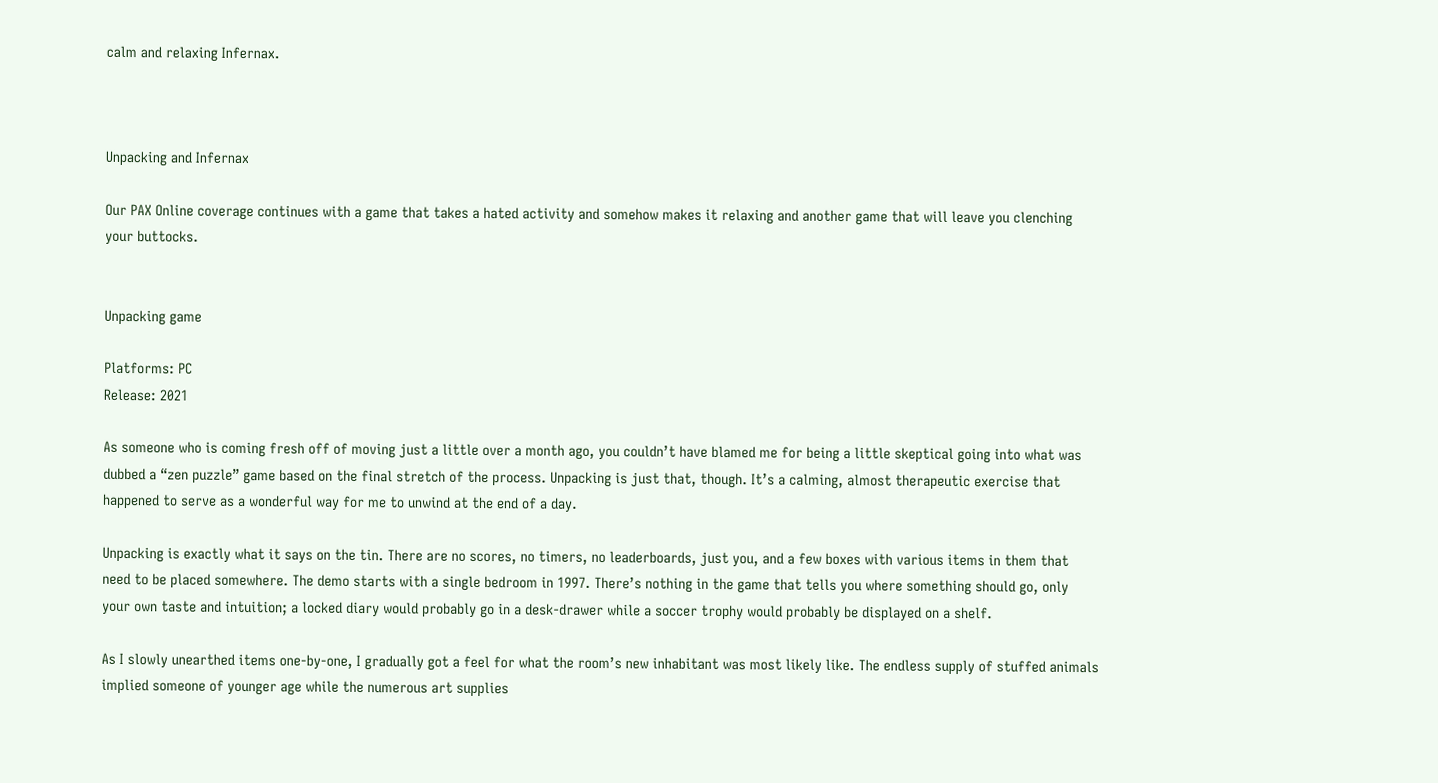calm and relaxing Infernax.



Unpacking and Infernax

Our PAX Online coverage continues with a game that takes a hated activity and somehow makes it relaxing and another game that will leave you clenching your buttocks.


Unpacking game

Platforms: PC
Release: 2021

As someone who is coming fresh off of moving just a little over a month ago, you couldn’t have blamed me for being a little skeptical going into what was dubbed a “zen puzzle” game based on the final stretch of the process. Unpacking is just that, though. It’s a calming, almost therapeutic exercise that happened to serve as a wonderful way for me to unwind at the end of a day.

Unpacking is exactly what it says on the tin. There are no scores, no timers, no leaderboards, just you, and a few boxes with various items in them that need to be placed somewhere. The demo starts with a single bedroom in 1997. There’s nothing in the game that tells you where something should go, only your own taste and intuition; a locked diary would probably go in a desk-drawer while a soccer trophy would probably be displayed on a shelf.

As I slowly unearthed items one-by-one, I gradually got a feel for what the room’s new inhabitant was most likely like. The endless supply of stuffed animals implied someone of younger age while the numerous art supplies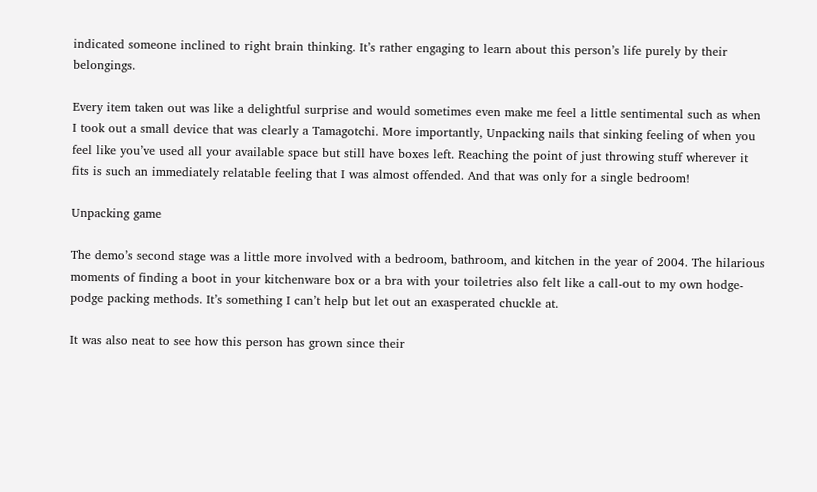indicated someone inclined to right brain thinking. It’s rather engaging to learn about this person’s life purely by their belongings.

Every item taken out was like a delightful surprise and would sometimes even make me feel a little sentimental such as when I took out a small device that was clearly a Tamagotchi. More importantly, Unpacking nails that sinking feeling of when you feel like you’ve used all your available space but still have boxes left. Reaching the point of just throwing stuff wherever it fits is such an immediately relatable feeling that I was almost offended. And that was only for a single bedroom!

Unpacking game

The demo’s second stage was a little more involved with a bedroom, bathroom, and kitchen in the year of 2004. The hilarious moments of finding a boot in your kitchenware box or a bra with your toiletries also felt like a call-out to my own hodge-podge packing methods. It’s something I can’t help but let out an exasperated chuckle at.

It was also neat to see how this person has grown since their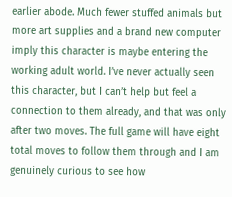earlier abode. Much fewer stuffed animals but more art supplies and a brand new computer imply this character is maybe entering the working adult world. I’ve never actually seen this character, but I can’t help but feel a connection to them already, and that was only after two moves. The full game will have eight total moves to follow them through and I am genuinely curious to see how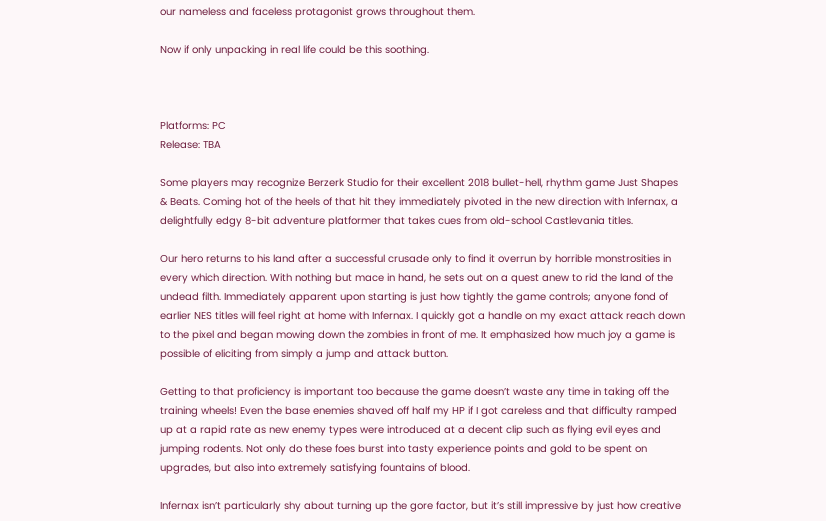our nameless and faceless protagonist grows throughout them.

Now if only unpacking in real life could be this soothing.



Platforms: PC
Release: TBA

Some players may recognize Berzerk Studio for their excellent 2018 bullet-hell, rhythm game Just Shapes & Beats. Coming hot of the heels of that hit they immediately pivoted in the new direction with Infernax, a delightfully edgy 8-bit adventure platformer that takes cues from old-school Castlevania titles.

Our hero returns to his land after a successful crusade only to find it overrun by horrible monstrosities in every which direction. With nothing but mace in hand, he sets out on a quest anew to rid the land of the undead filth. Immediately apparent upon starting is just how tightly the game controls; anyone fond of earlier NES titles will feel right at home with Infernax. I quickly got a handle on my exact attack reach down to the pixel and began mowing down the zombies in front of me. It emphasized how much joy a game is possible of eliciting from simply a jump and attack button.

Getting to that proficiency is important too because the game doesn’t waste any time in taking off the training wheels! Even the base enemies shaved off half my HP if I got careless and that difficulty ramped up at a rapid rate as new enemy types were introduced at a decent clip such as flying evil eyes and jumping rodents. Not only do these foes burst into tasty experience points and gold to be spent on upgrades, but also into extremely satisfying fountains of blood.

Infernax isn’t particularly shy about turning up the gore factor, but it’s still impressive by just how creative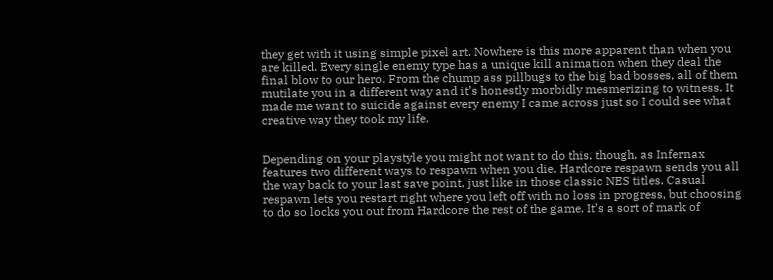they get with it using simple pixel art. Nowhere is this more apparent than when you are killed. Every single enemy type has a unique kill animation when they deal the final blow to our hero. From the chump ass pillbugs to the big bad bosses, all of them mutilate you in a different way and it’s honestly morbidly mesmerizing to witness. It made me want to suicide against every enemy I came across just so I could see what creative way they took my life.


Depending on your playstyle you might not want to do this, though, as Infernax features two different ways to respawn when you die. Hardcore respawn sends you all the way back to your last save point, just like in those classic NES titles. Casual respawn lets you restart right where you left off with no loss in progress, but choosing to do so locks you out from Hardcore the rest of the game. It’s a sort of mark of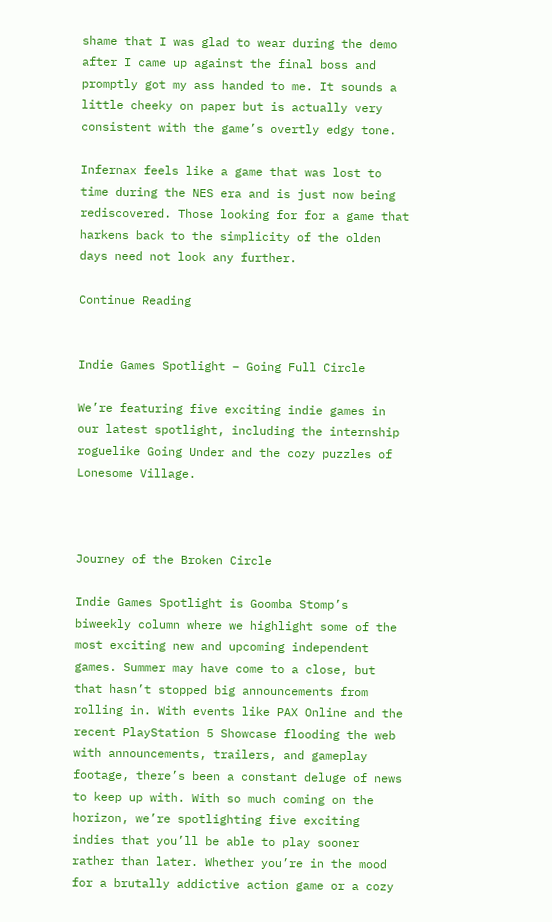shame that I was glad to wear during the demo after I came up against the final boss and promptly got my ass handed to me. It sounds a little cheeky on paper but is actually very consistent with the game’s overtly edgy tone.

Infernax feels like a game that was lost to time during the NES era and is just now being rediscovered. Those looking for for a game that harkens back to the simplicity of the olden days need not look any further.

Continue Reading


Indie Games Spotlight – Going Full Circle

We’re featuring five exciting indie games in our latest spotlight, including the internship roguelike Going Under and the cozy puzzles of Lonesome Village.



Journey of the Broken Circle

Indie Games Spotlight is Goomba Stomp’s biweekly column where we highlight some of the most exciting new and upcoming independent games. Summer may have come to a close, but that hasn’t stopped big announcements from rolling in. With events like PAX Online and the recent PlayStation 5 Showcase flooding the web with announcements, trailers, and gameplay footage, there’s been a constant deluge of news to keep up with. With so much coming on the horizon, we’re spotlighting five exciting indies that you’ll be able to play sooner rather than later. Whether you’re in the mood for a brutally addictive action game or a cozy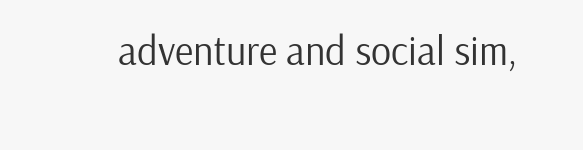adventure and social sim,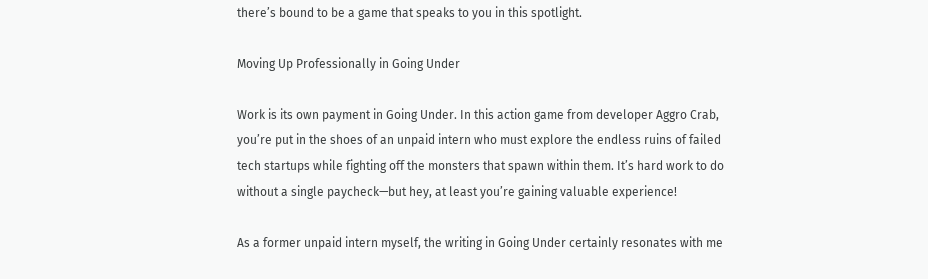there’s bound to be a game that speaks to you in this spotlight.

Moving Up Professionally in Going Under

Work is its own payment in Going Under. In this action game from developer Aggro Crab, you’re put in the shoes of an unpaid intern who must explore the endless ruins of failed tech startups while fighting off the monsters that spawn within them. It’s hard work to do without a single paycheck—but hey, at least you’re gaining valuable experience!

As a former unpaid intern myself, the writing in Going Under certainly resonates with me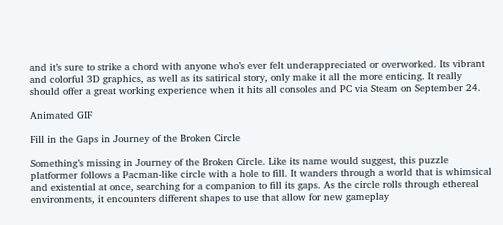and it’s sure to strike a chord with anyone who’s ever felt underappreciated or overworked. Its vibrant and colorful 3D graphics, as well as its satirical story, only make it all the more enticing. It really should offer a great working experience when it hits all consoles and PC via Steam on September 24.

Animated GIF

Fill in the Gaps in Journey of the Broken Circle

Something’s missing in Journey of the Broken Circle. Like its name would suggest, this puzzle platformer follows a Pacman-like circle with a hole to fill. It wanders through a world that is whimsical and existential at once, searching for a companion to fill its gaps. As the circle rolls through ethereal environments, it encounters different shapes to use that allow for new gameplay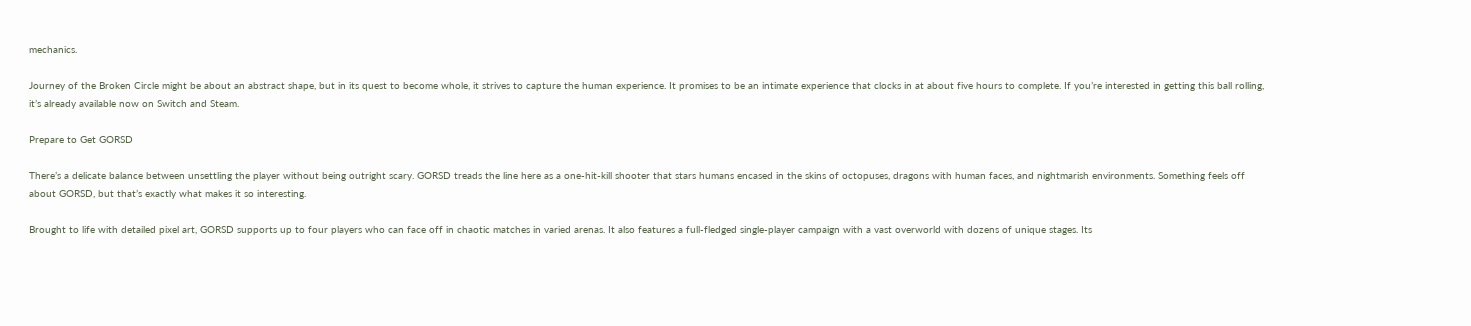mechanics.

Journey of the Broken Circle might be about an abstract shape, but in its quest to become whole, it strives to capture the human experience. It promises to be an intimate experience that clocks in at about five hours to complete. If you’re interested in getting this ball rolling, it’s already available now on Switch and Steam.

Prepare to Get GORSD

There’s a delicate balance between unsettling the player without being outright scary. GORSD treads the line here as a one-hit-kill shooter that stars humans encased in the skins of octopuses, dragons with human faces, and nightmarish environments. Something feels off about GORSD, but that’s exactly what makes it so interesting.

Brought to life with detailed pixel art, GORSD supports up to four players who can face off in chaotic matches in varied arenas. It also features a full-fledged single-player campaign with a vast overworld with dozens of unique stages. Its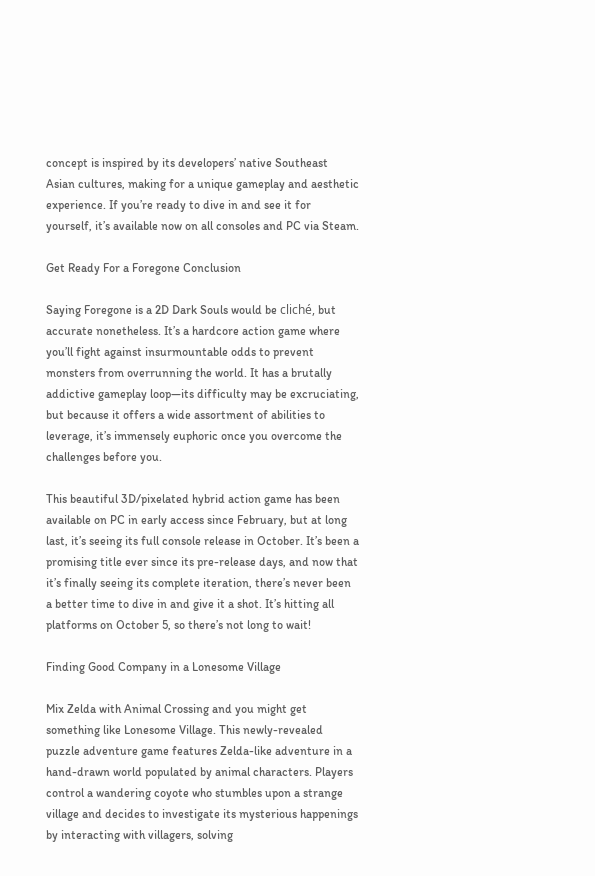concept is inspired by its developers’ native Southeast Asian cultures, making for a unique gameplay and aesthetic experience. If you’re ready to dive in and see it for yourself, it’s available now on all consoles and PC via Steam.

Get Ready For a Foregone Conclusion

Saying Foregone is a 2D Dark Souls would be cliché, but accurate nonetheless. It’s a hardcore action game where you’ll fight against insurmountable odds to prevent monsters from overrunning the world. It has a brutally addictive gameplay loop—its difficulty may be excruciating, but because it offers a wide assortment of abilities to leverage, it’s immensely euphoric once you overcome the challenges before you.

This beautiful 3D/pixelated hybrid action game has been available on PC in early access since February, but at long last, it’s seeing its full console release in October. It’s been a promising title ever since its pre-release days, and now that it’s finally seeing its complete iteration, there’s never been a better time to dive in and give it a shot. It’s hitting all platforms on October 5, so there’s not long to wait!

Finding Good Company in a Lonesome Village

Mix Zelda with Animal Crossing and you might get something like Lonesome Village. This newly-revealed puzzle adventure game features Zelda-like adventure in a hand-drawn world populated by animal characters. Players control a wandering coyote who stumbles upon a strange village and decides to investigate its mysterious happenings by interacting with villagers, solving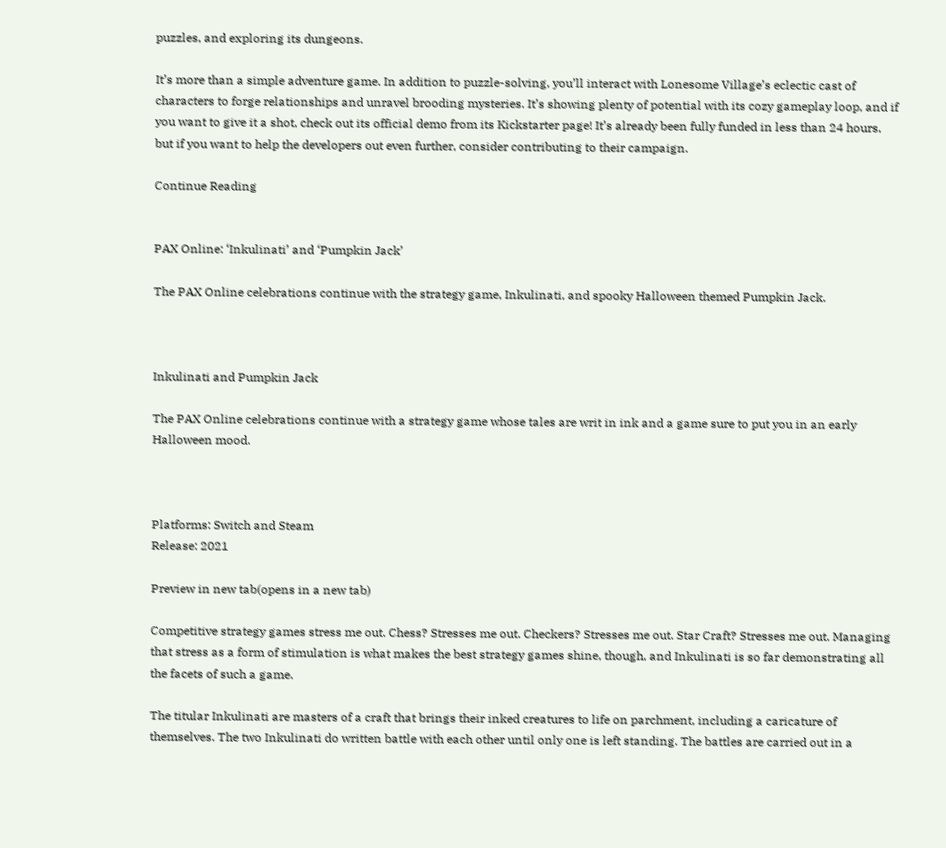puzzles, and exploring its dungeons.

It’s more than a simple adventure game. In addition to puzzle-solving, you’ll interact with Lonesome Village’s eclectic cast of characters to forge relationships and unravel brooding mysteries. It’s showing plenty of potential with its cozy gameplay loop, and if you want to give it a shot, check out its official demo from its Kickstarter page! It’s already been fully funded in less than 24 hours, but if you want to help the developers out even further, consider contributing to their campaign.

Continue Reading


PAX Online: ‘Inkulinati’ and ‘Pumpkin Jack’

The PAX Online celebrations continue with the strategy game, Inkulinati, and spooky Halloween themed Pumpkin Jack.



Inkulinati and Pumpkin Jack

The PAX Online celebrations continue with a strategy game whose tales are writ in ink and a game sure to put you in an early Halloween mood.



Platforms: Switch and Steam
Release: 2021

Preview in new tab(opens in a new tab)

Competitive strategy games stress me out. Chess? Stresses me out. Checkers? Stresses me out. Star Craft? Stresses me out. Managing that stress as a form of stimulation is what makes the best strategy games shine, though, and Inkulinati is so far demonstrating all the facets of such a game.

The titular Inkulinati are masters of a craft that brings their inked creatures to life on parchment, including a caricature of themselves. The two Inkulinati do written battle with each other until only one is left standing. The battles are carried out in a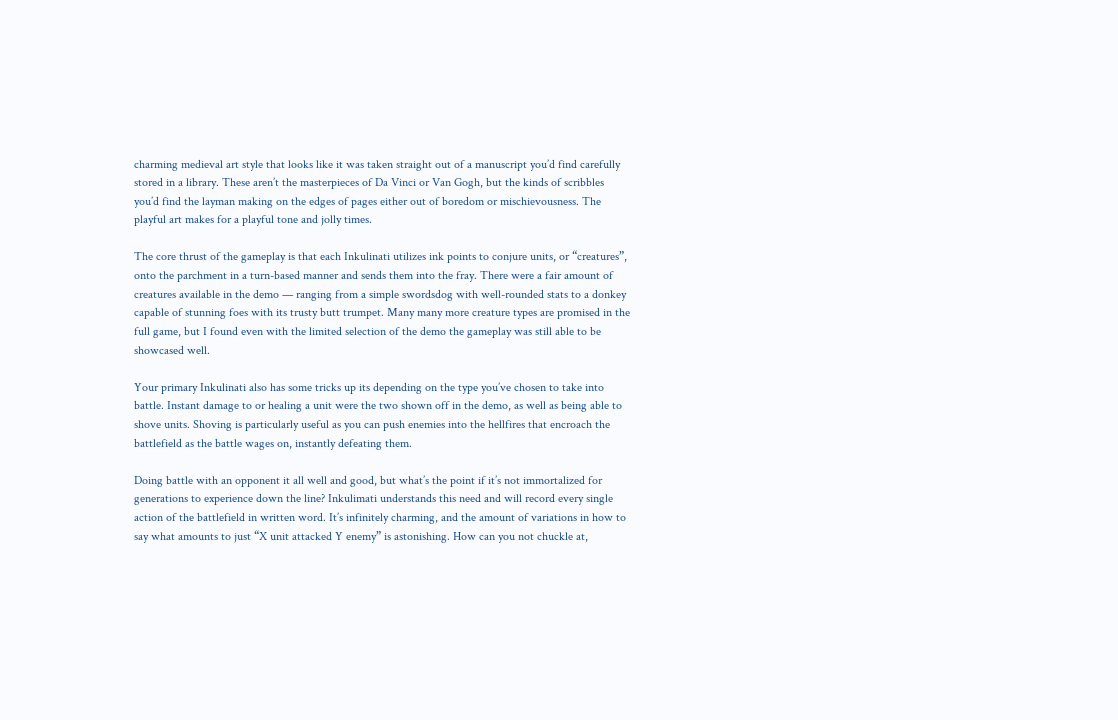charming medieval art style that looks like it was taken straight out of a manuscript you’d find carefully stored in a library. These aren’t the masterpieces of Da Vinci or Van Gogh, but the kinds of scribbles you’d find the layman making on the edges of pages either out of boredom or mischievousness. The playful art makes for a playful tone and jolly times.

The core thrust of the gameplay is that each Inkulinati utilizes ink points to conjure units, or “creatures”, onto the parchment in a turn-based manner and sends them into the fray. There were a fair amount of creatures available in the demo — ranging from a simple swordsdog with well-rounded stats to a donkey capable of stunning foes with its trusty butt trumpet. Many many more creature types are promised in the full game, but I found even with the limited selection of the demo the gameplay was still able to be showcased well.

Your primary Inkulinati also has some tricks up its depending on the type you’ve chosen to take into battle. Instant damage to or healing a unit were the two shown off in the demo, as well as being able to shove units. Shoving is particularly useful as you can push enemies into the hellfires that encroach the battlefield as the battle wages on, instantly defeating them.

Doing battle with an opponent it all well and good, but what’s the point if it’s not immortalized for generations to experience down the line? Inkulimati understands this need and will record every single action of the battlefield in written word. It’s infinitely charming, and the amount of variations in how to say what amounts to just “X unit attacked Y enemy” is astonishing. How can you not chuckle at,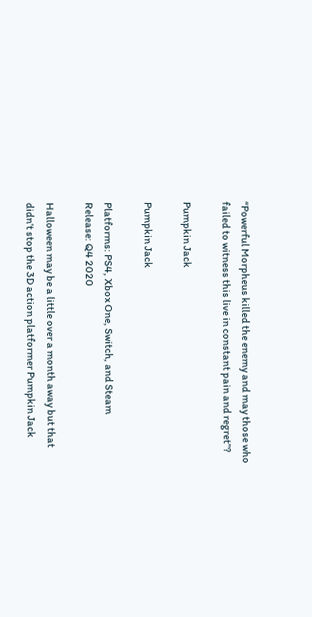“Powerful Morpheus killed the enemy and may those who failed to witness this live in constant pain and regret”?

Pumpkin Jack

Pumpkin Jack

Platforms: PS4, Xbox One, Switch, and Steam
Release: Q4 2020

Halloween may be a little over a month away but that didn’t stop the 3D action platformer Pumpkin Jack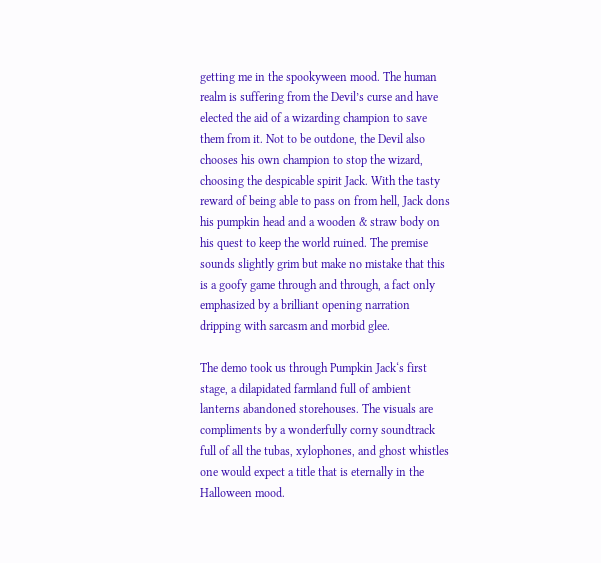getting me in the spookyween mood. The human realm is suffering from the Devil’s curse and have elected the aid of a wizarding champion to save them from it. Not to be outdone, the Devil also chooses his own champion to stop the wizard, choosing the despicable spirit Jack. With the tasty reward of being able to pass on from hell, Jack dons his pumpkin head and a wooden & straw body on his quest to keep the world ruined. The premise sounds slightly grim but make no mistake that this is a goofy game through and through, a fact only emphasized by a brilliant opening narration dripping with sarcasm and morbid glee.

The demo took us through Pumpkin Jack‘s first stage, a dilapidated farmland full of ambient lanterns abandoned storehouses. The visuals are compliments by a wonderfully corny soundtrack full of all the tubas, xylophones, and ghost whistles one would expect a title that is eternally in the Halloween mood.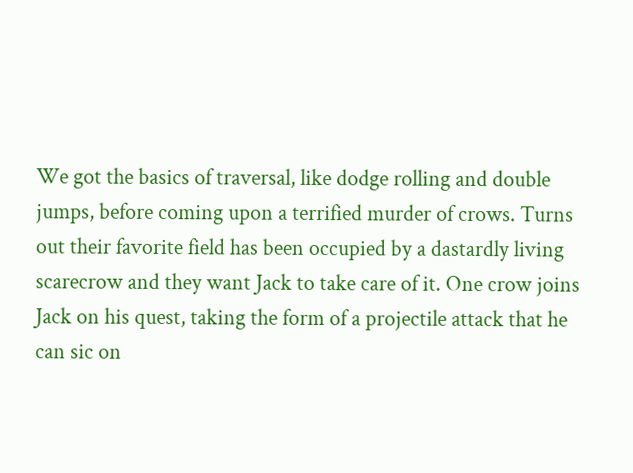We got the basics of traversal, like dodge rolling and double jumps, before coming upon a terrified murder of crows. Turns out their favorite field has been occupied by a dastardly living scarecrow and they want Jack to take care of it. One crow joins Jack on his quest, taking the form of a projectile attack that he can sic on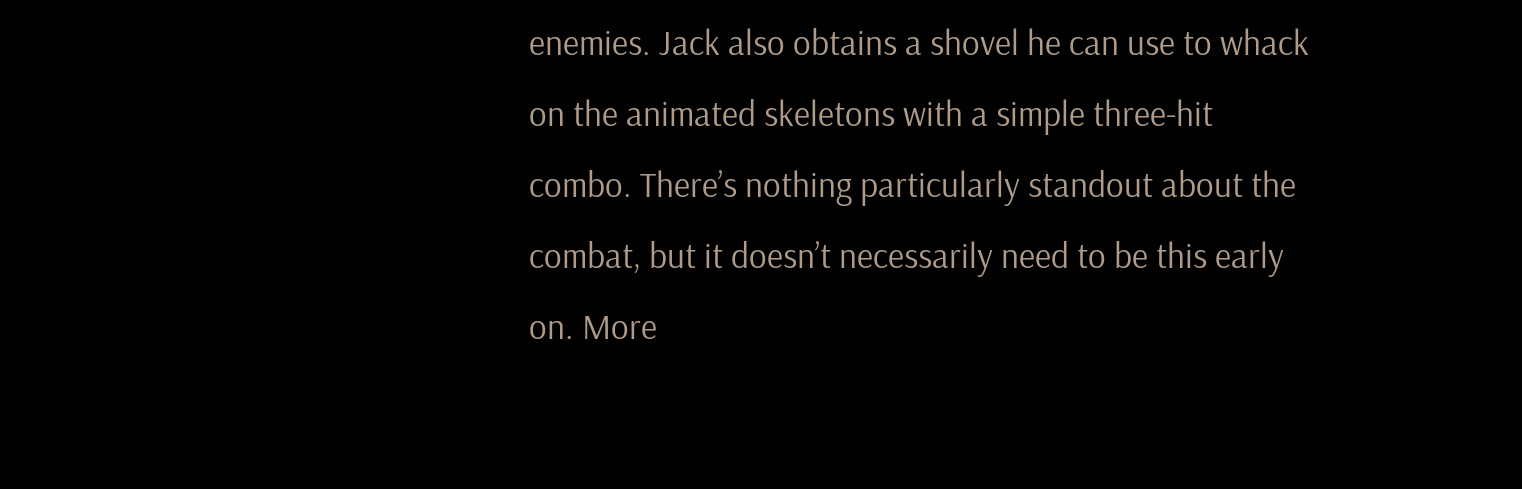enemies. Jack also obtains a shovel he can use to whack on the animated skeletons with a simple three-hit combo. There’s nothing particularly standout about the combat, but it doesn’t necessarily need to be this early on. More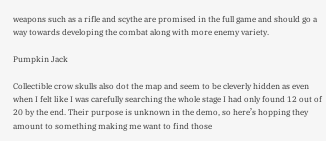weapons such as a rifle and scythe are promised in the full game and should go a way towards developing the combat along with more enemy variety.

Pumpkin Jack

Collectible crow skulls also dot the map and seem to be cleverly hidden as even when I felt like I was carefully searching the whole stage I had only found 12 out of 20 by the end. Their purpose is unknown in the demo, so here’s hopping they amount to something making me want to find those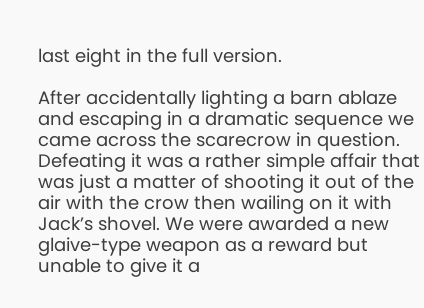last eight in the full version.

After accidentally lighting a barn ablaze and escaping in a dramatic sequence we came across the scarecrow in question. Defeating it was a rather simple affair that was just a matter of shooting it out of the air with the crow then wailing on it with Jack’s shovel. We were awarded a new glaive-type weapon as a reward but unable to give it a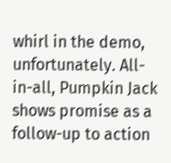whirl in the demo, unfortunately. All-in-all, Pumpkin Jack shows promise as a follow-up to action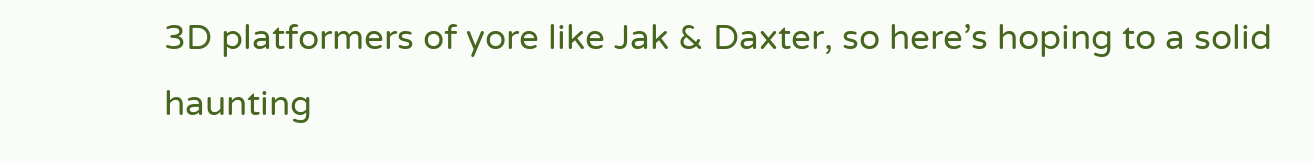3D platformers of yore like Jak & Daxter, so here’s hoping to a solid haunting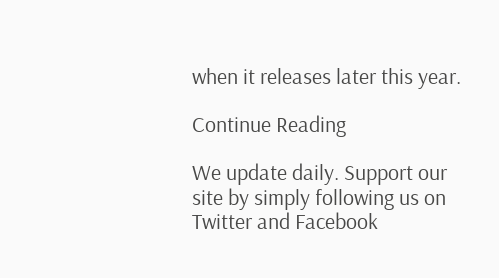when it releases later this year.

Continue Reading

We update daily. Support our site by simply following us on Twitter and Facebook